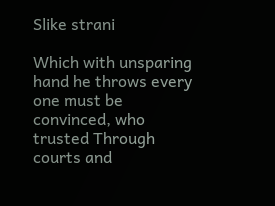Slike strani

Which with unsparing hand he throws every one must be convinced, who trusted Through courts and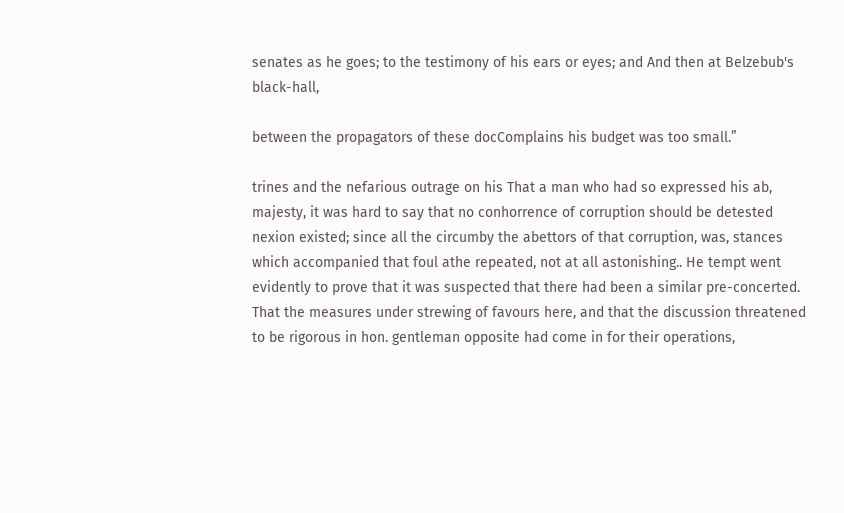senates as he goes; to the testimony of his ears or eyes; and And then at Belzebub's black-hall,

between the propagators of these docComplains his budget was too small.”

trines and the nefarious outrage on his That a man who had so expressed his ab, majesty, it was hard to say that no conhorrence of corruption should be detested nexion existed; since all the circumby the abettors of that corruption, was, stances which accompanied that foul athe repeated, not at all astonishing.. He tempt went evidently to prove that it was suspected that there had been a similar pre-concerted. That the measures under strewing of favours here, and that the discussion threatened to be rigorous in hon. gentleman opposite had come in for their operations,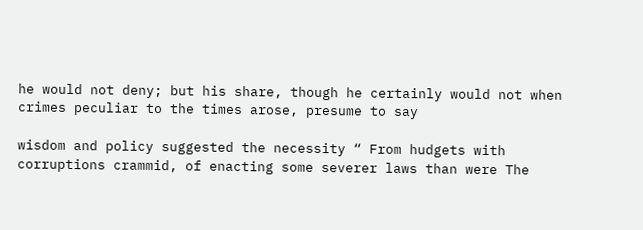he would not deny; but his share, though he certainly would not when crimes peculiar to the times arose, presume to say

wisdom and policy suggested the necessity “ From hudgets with corruptions crammid, of enacting some severer laws than were The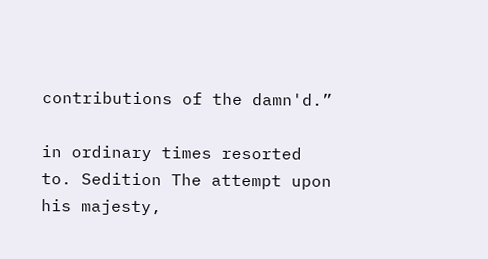contributions of the damn'd.”

in ordinary times resorted to. Sedition The attempt upon his majesty,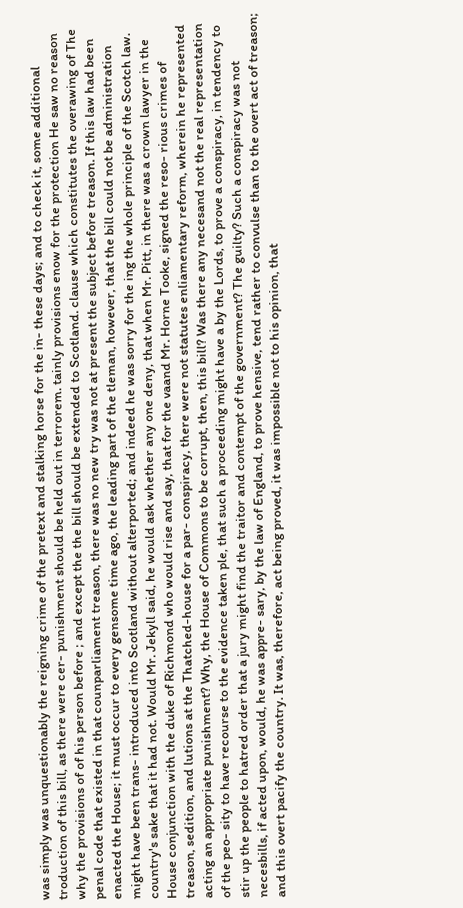was simply was unquestionably the reigning crime of the pretext and stalking horse for the in- these days; and to check it, some additional troduction of this bill, as there were cer- punishment should be held out in terrorem. tainly provisions enow for the protection He saw no reason why the provisions of of his person before ; and except the the bill should be extended to Scotland. clause which constitutes the overawing of The penal code that existed in that counparliament treason, there was no new try was not at present the subject before treason. If this law had been enacted the House; it must occur to every gensome time ago, the leading part of the tleman, however, that the bill could not be administration might have been trans- introduced into Scotland without alterported; and indeed he was sorry for the ing the whole principle of the Scotch law. country's sake that it had not. Would Mr. Jekyll said, he would ask whether any one deny, that when Mr. Pitt, in there was a crown lawyer in the House conjunction with the duke of Richmond who would rise and say, that for the vaand Mr. Horne Tooke, signed the reso- rious crimes of treason, sedition, and lutions at the Thatched-house for a par- conspiracy, there were not statutes enliamentary reform, wherein he represented acting an appropriate punishment? Why, the House of Commons to be corrupt, then, this bill? Was there any necesand not the real representation of the peo- sity to have recourse to the evidence taken ple, that such a proceeding might have a by the Lords, to prove a conspiracy, in tendency to stir up the people to hatred order that a jury might find the traitor and contempt of the government? The guilty? Such a conspiracy was not necesbills, if acted upon, would, he was appre- sary, by the law of England, to prove hensive, tend rather to convulse than to the overt act of treason; and this overt pacify the country. It was, therefore, act being proved, it was impossible not to his opinion, that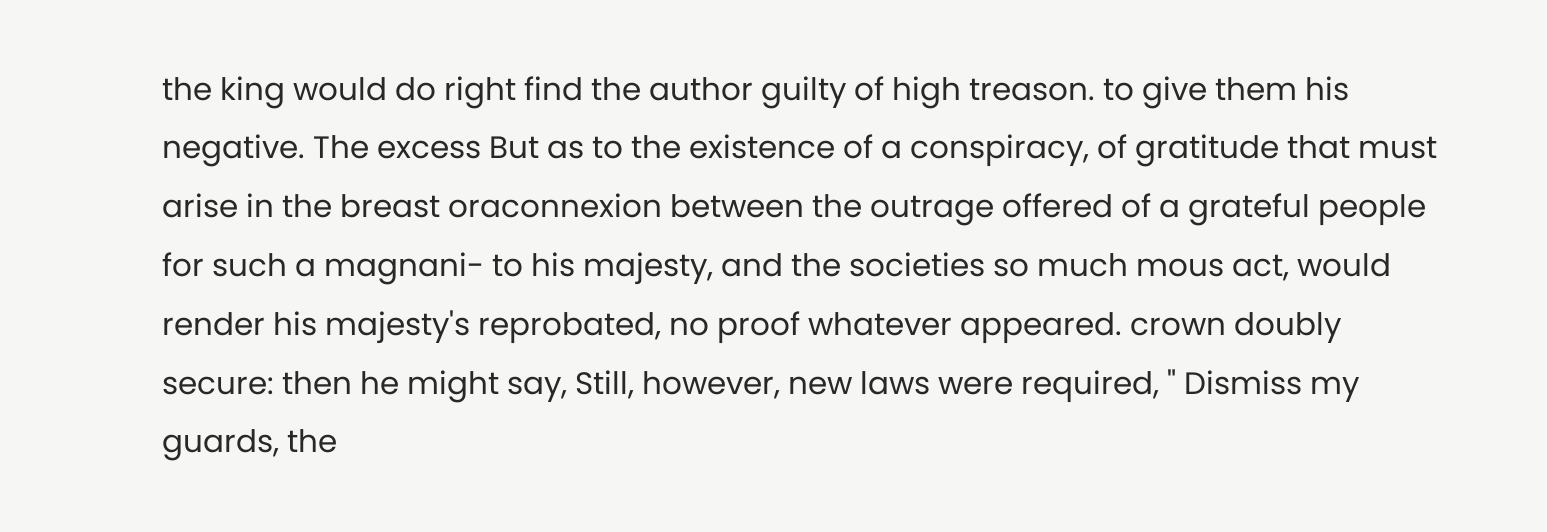the king would do right find the author guilty of high treason. to give them his negative. The excess But as to the existence of a conspiracy, of gratitude that must arise in the breast oraconnexion between the outrage offered of a grateful people for such a magnani- to his majesty, and the societies so much mous act, would render his majesty's reprobated, no proof whatever appeared. crown doubly secure: then he might say, Still, however, new laws were required, " Dismiss my guards, the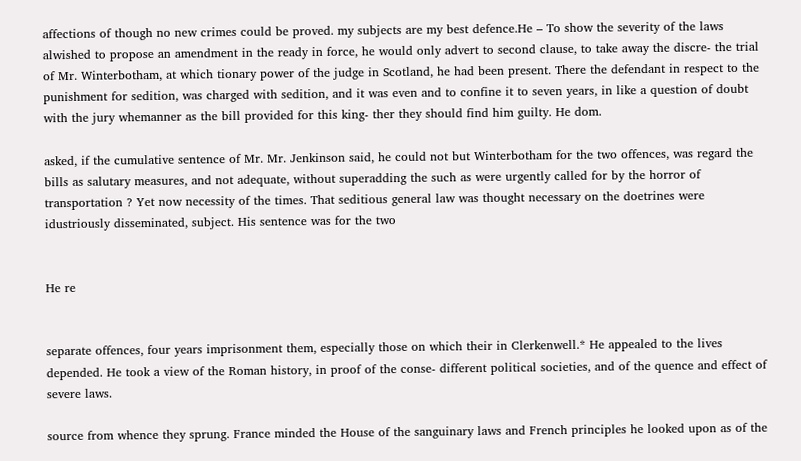affections of though no new crimes could be proved. my subjects are my best defence.He – To show the severity of the laws alwished to propose an amendment in the ready in force, he would only advert to second clause, to take away the discre- the trial of Mr. Winterbotham, at which tionary power of the judge in Scotland, he had been present. There the defendant in respect to the punishment for sedition, was charged with sedition, and it was even and to confine it to seven years, in like a question of doubt with the jury whemanner as the bill provided for this king- ther they should find him guilty. He dom.

asked, if the cumulative sentence of Mr. Mr. Jenkinson said, he could not but Winterbotham for the two offences, was regard the bills as salutary measures, and not adequate, without superadding the such as were urgently called for by the horror of transportation ? Yet now necessity of the times. That seditious general law was thought necessary on the doetrines were idustriously disseminated, subject. His sentence was for the two


He re


separate offences, four years imprisonment them, especially those on which their in Clerkenwell.* He appealed to the lives depended. He took a view of the Roman history, in proof of the conse- different political societies, and of the quence and effect of severe laws.

source from whence they sprung. France minded the House of the sanguinary laws and French principles he looked upon as of the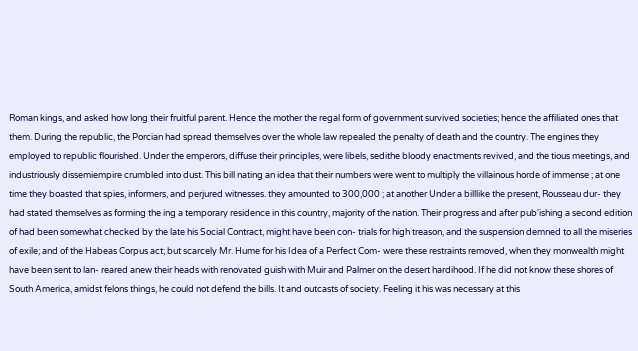Roman kings, and asked how long their fruitful parent. Hence the mother the regal form of government survived societies; hence the affiliated ones that them. During the republic, the Porcian had spread themselves over the whole law repealed the penalty of death and the country. The engines they employed to republic flourished. Under the emperors, diffuse their principles, were libels, sedithe bloody enactments revived, and the tious meetings, and industriously dissemiempire crumbled into dust. This bill nating an idea that their numbers were went to multiply the villainous horde of immense ; at one time they boasted that spies, informers, and perjured witnesses. they amounted to 300,000 ; at another Under a billlike the present, Rousseau dur- they had stated themselves as forming the ing a temporary residence in this country, majority of the nation. Their progress and after pub'ishing a second edition of had been somewhat checked by the late his Social Contract, might have been con- trials for high treason, and the suspension demned to all the miseries of exile; and of the Habeas Corpus act; but scarcely Mr. Hume for his Idea of a Perfect Com- were these restraints removed, when they monwealth might have been sent to lan- reared anew their heads with renovated guish with Muir and Palmer on the desert hardihood. If he did not know these shores of South America, amidst felons things, he could not defend the bills. It and outcasts of society. Feeling it his was necessary at this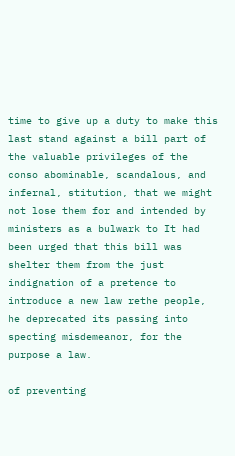time to give up a duty to make this last stand against a bill part of the valuable privileges of the conso abominable, scandalous, and infernal, stitution, that we might not lose them for and intended by ministers as a bulwark to It had been urged that this bill was shelter them from the just indignation of a pretence to introduce a new law rethe people, he deprecated its passing into specting misdemeanor, for the purpose a law.

of preventing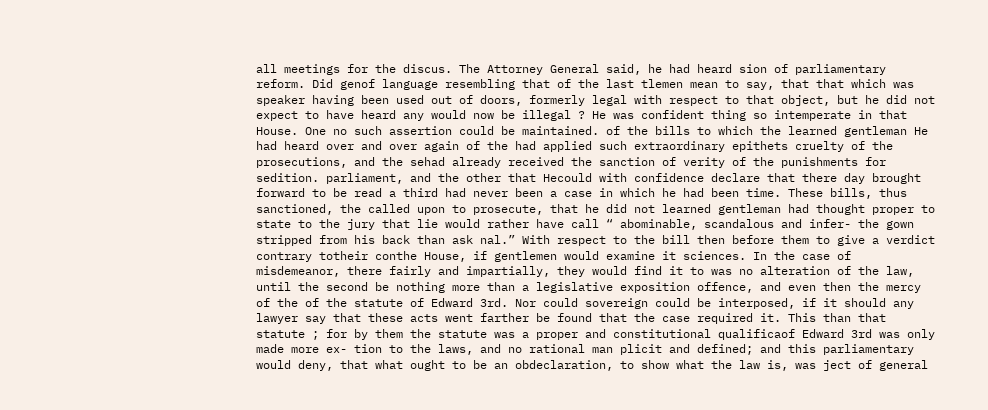all meetings for the discus. The Attorney General said, he had heard sion of parliamentary reform. Did genof language resembling that of the last tlemen mean to say, that that which was speaker having been used out of doors, formerly legal with respect to that object, but he did not expect to have heard any would now be illegal ? He was confident thing so intemperate in that House. One no such assertion could be maintained. of the bills to which the learned gentleman He had heard over and over again of the had applied such extraordinary epithets cruelty of the prosecutions, and the sehad already received the sanction of verity of the punishments for sedition. parliament, and the other that Hecould with confidence declare that there day brought forward to be read a third had never been a case in which he had been time. These bills, thus sanctioned, the called upon to prosecute, that he did not learned gentleman had thought proper to state to the jury that lie would rather have call “ abominable, scandalous and infer- the gown stripped from his back than ask nal.” With respect to the bill then before them to give a verdict contrary totheir conthe House, if gentlemen would examine it sciences. In the case of misdemeanor, there fairly and impartially, they would find it to was no alteration of the law, until the second be nothing more than a legislative exposition offence, and even then the mercy of the of the statute of Edward 3rd. Nor could sovereign could be interposed, if it should any lawyer say that these acts went farther be found that the case required it. This than that statute ; for by them the statute was a proper and constitutional qualificaof Edward 3rd was only made more ex- tion to the laws, and no rational man plicit and defined; and this parliamentary would deny, that what ought to be an obdeclaration, to show what the law is, was ject of general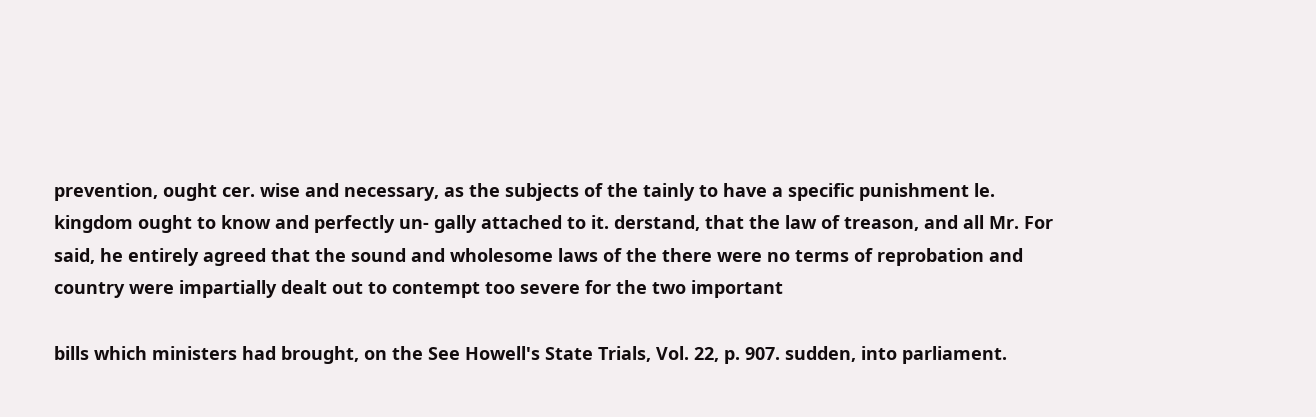prevention, ought cer. wise and necessary, as the subjects of the tainly to have a specific punishment le. kingdom ought to know and perfectly un- gally attached to it. derstand, that the law of treason, and all Mr. For said, he entirely agreed that the sound and wholesome laws of the there were no terms of reprobation and country were impartially dealt out to contempt too severe for the two important

bills which ministers had brought, on the See Howell's State Trials, Vol. 22, p. 907. sudden, into parliament.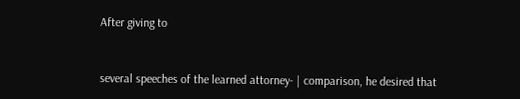After giving to


several speeches of the learned attorney- | comparison, he desired that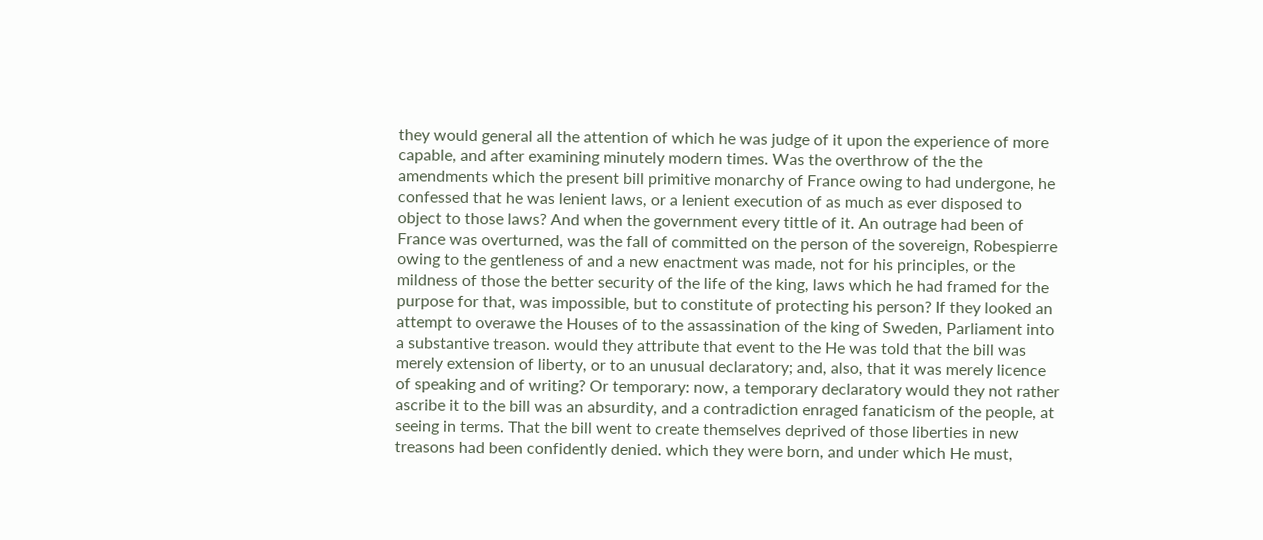they would general all the attention of which he was judge of it upon the experience of more capable, and after examining minutely modern times. Was the overthrow of the the amendments which the present bill primitive monarchy of France owing to had undergone, he confessed that he was lenient laws, or a lenient execution of as much as ever disposed to object to those laws? And when the government every tittle of it. An outrage had been of France was overturned, was the fall of committed on the person of the sovereign, Robespierre owing to the gentleness of and a new enactment was made, not for his principles, or the mildness of those the better security of the life of the king, laws which he had framed for the purpose for that, was impossible, but to constitute of protecting his person? If they looked an attempt to overawe the Houses of to the assassination of the king of Sweden, Parliament into a substantive treason. would they attribute that event to the He was told that the bill was merely extension of liberty, or to an unusual declaratory; and, also, that it was merely licence of speaking and of writing? Or temporary: now, a temporary declaratory would they not rather ascribe it to the bill was an absurdity, and a contradiction enraged fanaticism of the people, at seeing in terms. That the bill went to create themselves deprived of those liberties in new treasons had been confidently denied. which they were born, and under which He must,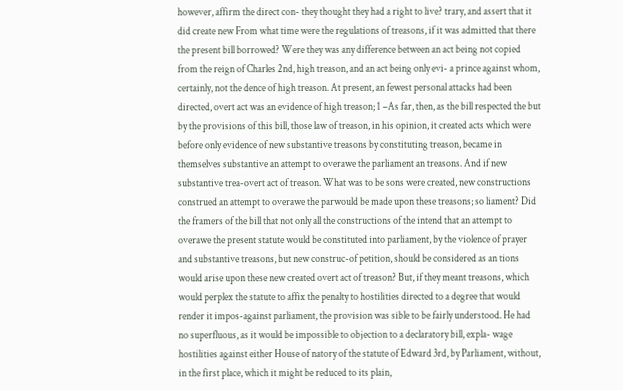however, affirm the direct con- they thought they had a right to live? trary, and assert that it did create new From what time were the regulations of treasons, if it was admitted that there the present bill borrowed? Were they was any difference between an act being not copied from the reign of Charles 2nd, high treason, and an act being only evi- a prince against whom, certainly, not the dence of high treason. At present, an fewest personal attacks had been directed, overt act was an evidence of high treason; 1 –As far, then, as the bill respected the but by the provisions of this bill, those law of treason, in his opinion, it created acts which were before only evidence of new substantive treasons by constituting treason, became in themselves substantive an attempt to overawe the parliament an treasons. And if new substantive trea-overt act of treason. What was to be sons were created, new constructions construed an attempt to overawe the parwould be made upon these treasons; so liament? Did the framers of the bill that not only all the constructions of the intend that an attempt to overawe the present statute would be constituted into parliament, by the violence of prayer and substantive treasons, but new construc-of petition, should be considered as an tions would arise upon these new created overt act of treason? But, if they meant treasons, which would perplex the statute to affix the penalty to hostilities directed to a degree that would render it impos-against parliament, the provision was sible to be fairly understood. He had no superfluous, as it would be impossible to objection to a declaratory bill, expla- wage hostilities against either House of natory of the statute of Edward 3rd, by Parliament, without, in the first place, which it might be reduced to its plain,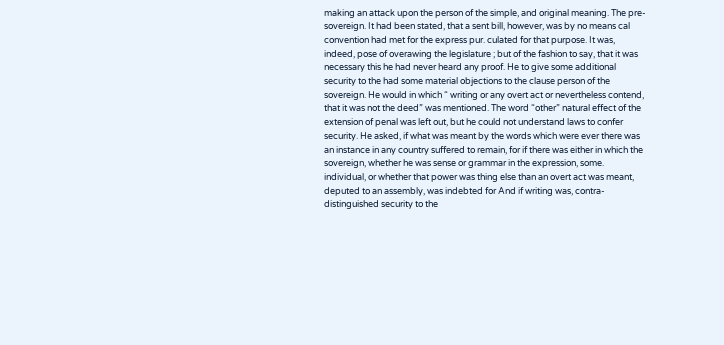making an attack upon the person of the simple, and original meaning. The pre- sovereign. It had been stated, that a sent bill, however, was by no means cal convention had met for the express pur. culated for that purpose. It was, indeed, pose of overawing the legislature ; but of the fashion to say, that it was necessary this he had never heard any proof. He to give some additional security to the had some material objections to the clause person of the sovereign. He would in which “ writing or any overt act or nevertheless contend, that it was not the deed” was mentioned. The word “other” natural effect of the extension of penal was left out, but he could not understand laws to confer security. He asked, if what was meant by the words which were ever there was an instance in any country suffered to remain, for if there was either in which the sovereign, whether he was sense or grammar in the expression, some. individual, or whether that power was thing else than an overt act was meant, deputed to an assembly, was indebted for And if writing was, contra-distinguished security to the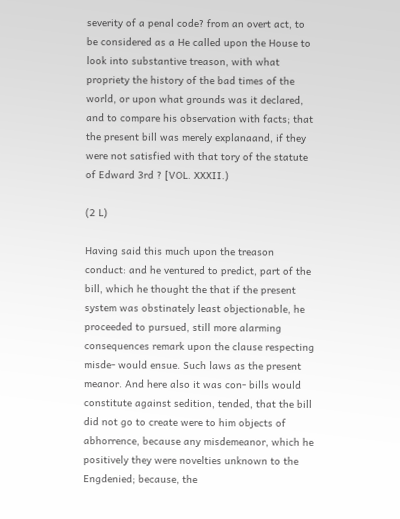severity of a penal code? from an overt act, to be considered as a He called upon the House to look into substantive treason, with what propriety the history of the bad times of the world, or upon what grounds was it declared, and to compare his observation with facts; that the present bill was merely explanaand, if they were not satisfied with that tory of the statute of Edward 3rd ? [VOL. XXXII.)

(2 L)

Having said this much upon the treason conduct: and he ventured to predict, part of the bill, which he thought the that if the present system was obstinately least objectionable, he proceeded to pursued, still more alarming consequences remark upon the clause respecting misde- would ensue. Such laws as the present meanor. And here also it was con- bills would constitute against sedition, tended, that the bill did not go to create were to him objects of abhorrence, because any misdemeanor, which he positively they were novelties unknown to the Engdenied; because, the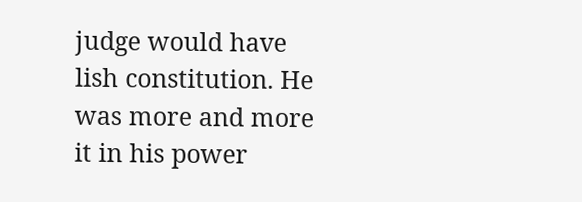judge would have lish constitution. He was more and more it in his power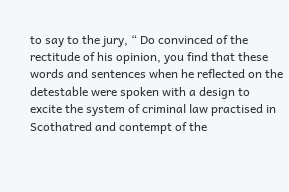to say to the jury, “ Do convinced of the rectitude of his opinion, you find that these words and sentences when he reflected on the detestable were spoken with a design to excite the system of criminal law practised in Scothatred and contempt of the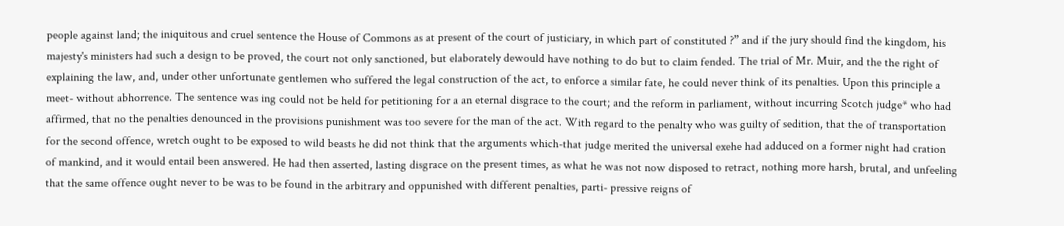people against land; the iniquitous and cruel sentence the House of Commons as at present of the court of justiciary, in which part of constituted ?” and if the jury should find the kingdom, his majesty's ministers had such a design to be proved, the court not only sanctioned, but elaborately dewould have nothing to do but to claim fended. The trial of Mr. Muir, and the the right of explaining the law, and, under other unfortunate gentlemen who suffered the legal construction of the act, to enforce a similar fate, he could never think of its penalties. Upon this principle a meet- without abhorrence. The sentence was ing could not be held for petitioning for a an eternal disgrace to the court; and the reform in parliament, without incurring Scotch judge* who had affirmed, that no the penalties denounced in the provisions punishment was too severe for the man of the act. With regard to the penalty who was guilty of sedition, that the of transportation for the second offence, wretch ought to be exposed to wild beasts he did not think that the arguments which-that judge merited the universal exehe had adduced on a former night had cration of mankind, and it would entail been answered. He had then asserted, lasting disgrace on the present times, as what he was not now disposed to retract, nothing more harsh, brutal, and unfeeling that the same offence ought never to be was to be found in the arbitrary and oppunished with different penalties, parti- pressive reigns of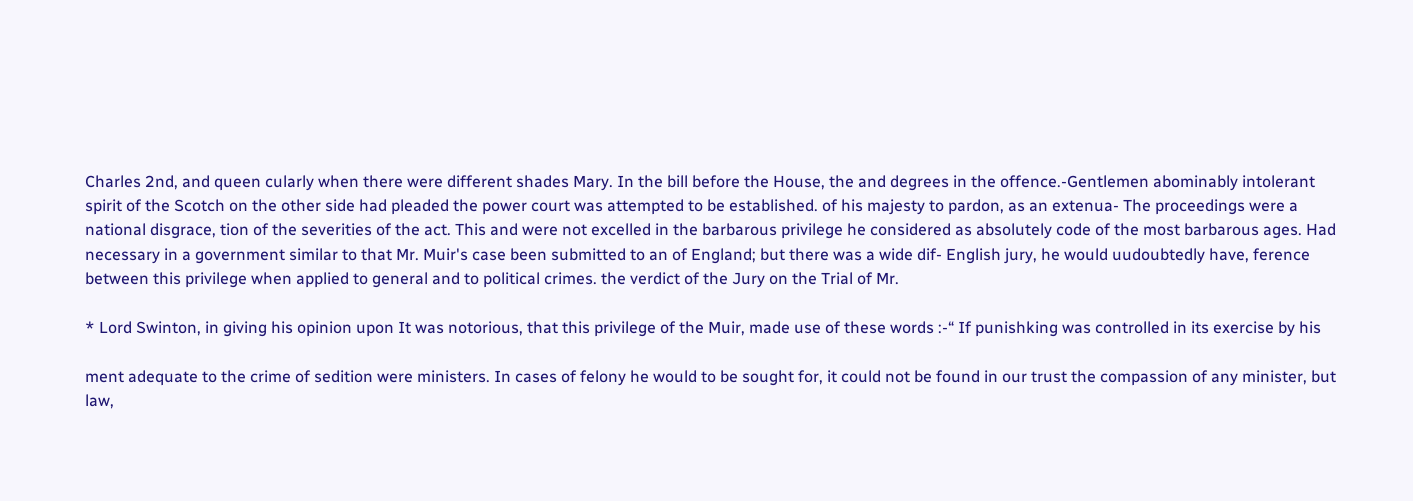Charles 2nd, and queen cularly when there were different shades Mary. In the bill before the House, the and degrees in the offence.-Gentlemen abominably intolerant spirit of the Scotch on the other side had pleaded the power court was attempted to be established. of his majesty to pardon, as an extenua- The proceedings were a national disgrace, tion of the severities of the act. This and were not excelled in the barbarous privilege he considered as absolutely code of the most barbarous ages. Had necessary in a government similar to that Mr. Muir's case been submitted to an of England; but there was a wide dif- English jury, he would uudoubtedly have, ference between this privilege when applied to general and to political crimes. the verdict of the Jury on the Trial of Mr.

* Lord Swinton, in giving his opinion upon It was notorious, that this privilege of the Muir, made use of these words :-“ If punishking was controlled in its exercise by his

ment adequate to the crime of sedition were ministers. In cases of felony he would to be sought for, it could not be found in our trust the compassion of any minister, but law,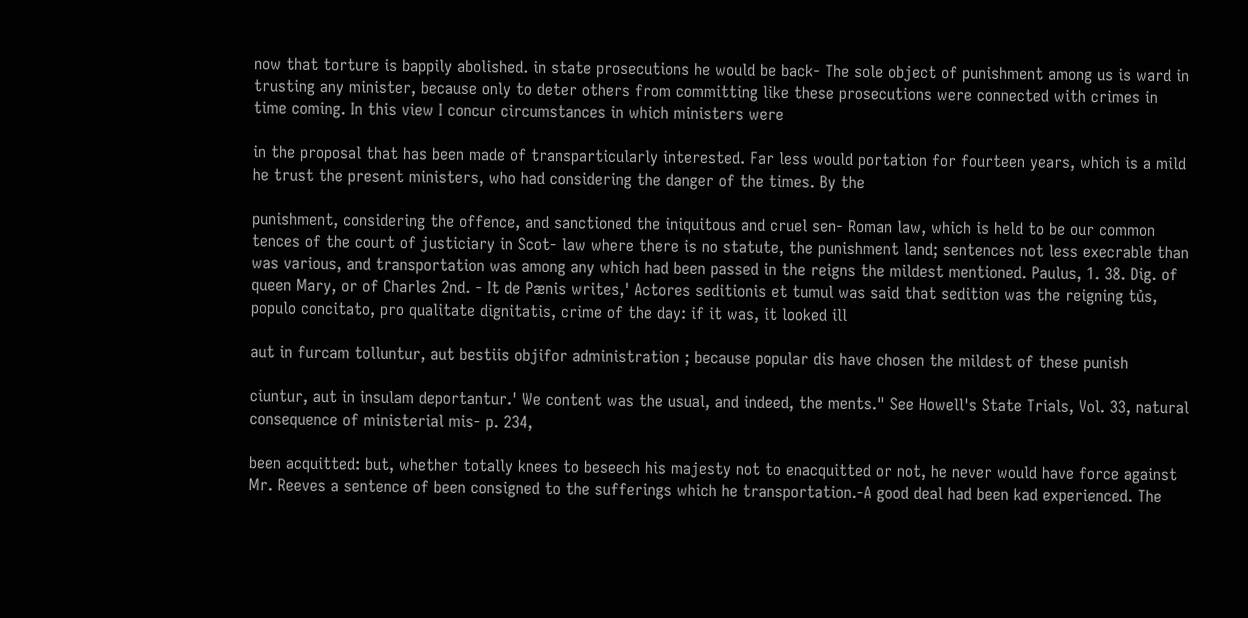now that torture is bappily abolished. in state prosecutions he would be back- The sole object of punishment among us is ward in trusting any minister, because only to deter others from committing like these prosecutions were connected with crimes in time coming. In this view I concur circumstances in which ministers were

in the proposal that has been made of transparticularly interested. Far less would portation for fourteen years, which is a mild he trust the present ministers, who had considering the danger of the times. By the

punishment, considering the offence, and sanctioned the iniquitous and cruel sen- Roman law, which is held to be our common tences of the court of justiciary in Scot- law where there is no statute, the punishment land; sentences not less execrable than was various, and transportation was among any which had been passed in the reigns the mildest mentioned. Paulus, 1. 38. Dig. of queen Mary, or of Charles 2nd. - It de Pænis writes,' Actores seditionis et tumul was said that sedition was the reigning tủs, populo concitato, pro qualitate dignitatis, crime of the day: if it was, it looked ill

aut in furcam tolluntur, aut bestiis objifor administration ; because popular dis have chosen the mildest of these punish

ciuntur, aut in insulam deportantur.' We content was the usual, and indeed, the ments." See Howell's State Trials, Vol. 33, natural consequence of ministerial mis- p. 234,

been acquitted: but, whether totally knees to beseech his majesty not to enacquitted or not, he never would have force against Mr. Reeves a sentence of been consigned to the sufferings which he transportation.-A good deal had been kad experienced. The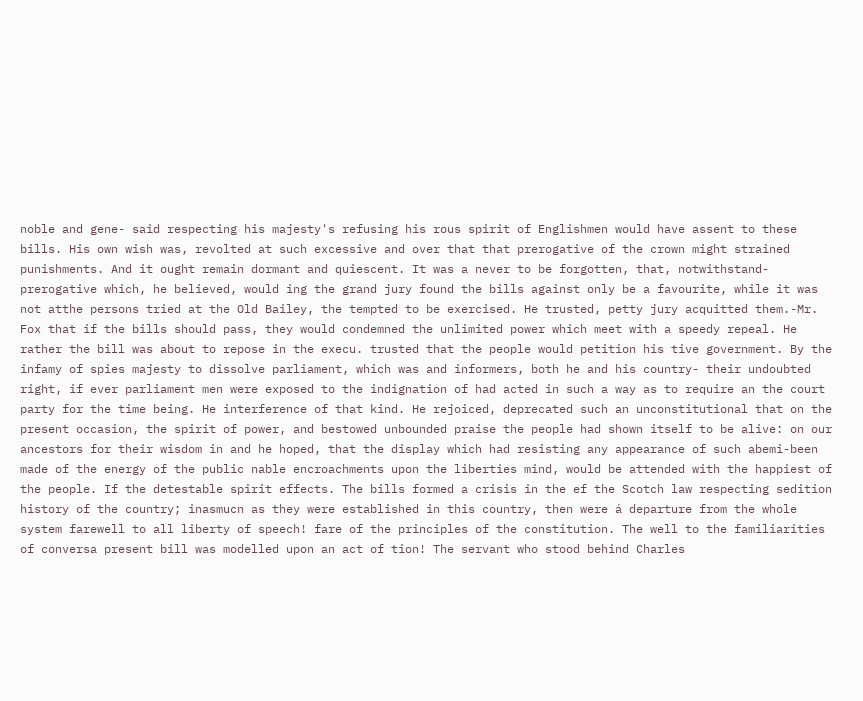noble and gene- said respecting his majesty's refusing his rous spirit of Englishmen would have assent to these bills. His own wish was, revolted at such excessive and over that that prerogative of the crown might strained punishments. And it ought remain dormant and quiescent. It was a never to be forgotten, that, notwithstand- prerogative which, he believed, would ing the grand jury found the bills against only be a favourite, while it was not atthe persons tried at the Old Bailey, the tempted to be exercised. He trusted, petty jury acquitted them.-Mr. Fox that if the bills should pass, they would condemned the unlimited power which meet with a speedy repeal. He rather the bill was about to repose in the execu. trusted that the people would petition his tive government. By the infamy of spies majesty to dissolve parliament, which was and informers, both he and his country- their undoubted right, if ever parliament men were exposed to the indignation of had acted in such a way as to require an the court party for the time being. He interference of that kind. He rejoiced, deprecated such an unconstitutional that on the present occasion, the spirit of power, and bestowed unbounded praise the people had shown itself to be alive: on our ancestors for their wisdom in and he hoped, that the display which had resisting any appearance of such abemi-been made of the energy of the public nable encroachments upon the liberties mind, would be attended with the happiest of the people. If the detestable spirit effects. The bills formed a crisis in the ef the Scotch law respecting sedition history of the country; inasmucn as they were established in this country, then were á departure from the whole system farewell to all liberty of speech! fare of the principles of the constitution. The well to the familiarities of conversa present bill was modelled upon an act of tion! The servant who stood behind Charles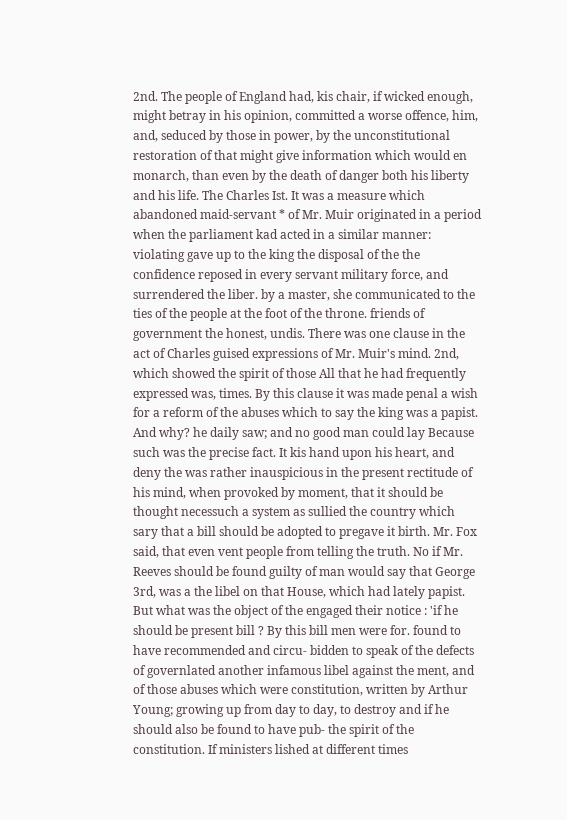2nd. The people of England had, kis chair, if wicked enough, might betray in his opinion, committed a worse offence, him, and, seduced by those in power, by the unconstitutional restoration of that might give information which would en monarch, than even by the death of danger both his liberty and his life. The Charles Ist. It was a measure which abandoned maid-servant * of Mr. Muir originated in a period when the parliament kad acted in a similar manner: violating gave up to the king the disposal of the the confidence reposed in every servant military force, and surrendered the liber. by a master, she communicated to the ties of the people at the foot of the throne. friends of government the honest, undis. There was one clause in the act of Charles guised expressions of Mr. Muir's mind. 2nd, which showed the spirit of those All that he had frequently expressed was, times. By this clause it was made penal a wish for a reform of the abuses which to say the king was a papist. And why? he daily saw; and no good man could lay Because such was the precise fact. It kis hand upon his heart, and deny the was rather inauspicious in the present rectitude of his mind, when provoked by moment, that it should be thought necessuch a system as sullied the country which sary that a bill should be adopted to pregave it birth. Mr. Fox said, that even vent people from telling the truth. No if Mr. Reeves should be found guilty of man would say that George 3rd, was a the libel on that House, which had lately papist. But what was the object of the engaged their notice : 'if he should be present bill ? By this bill men were for. found to have recommended and circu- bidden to speak of the defects of governlated another infamous libel against the ment, and of those abuses which were constitution, written by Arthur Young; growing up from day to day, to destroy and if he should also be found to have pub- the spirit of the constitution. If ministers lished at different times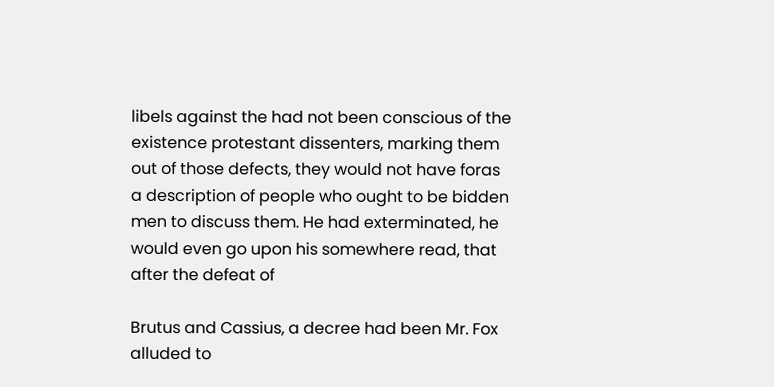libels against the had not been conscious of the existence protestant dissenters, marking them out of those defects, they would not have foras a description of people who ought to be bidden men to discuss them. He had exterminated, he would even go upon his somewhere read, that after the defeat of

Brutus and Cassius, a decree had been Mr. Fox alluded to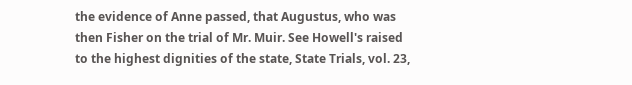the evidence of Anne passed, that Augustus, who was then Fisher on the trial of Mr. Muir. See Howell's raised to the highest dignities of the state, State Trials, vol. 23,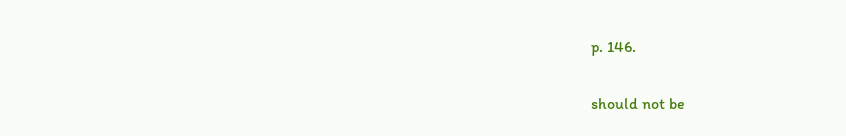p. 146.

should not be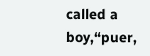called a boy,“puer,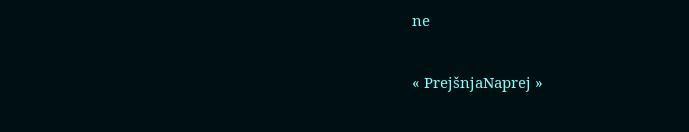ne

« PrejšnjaNaprej »